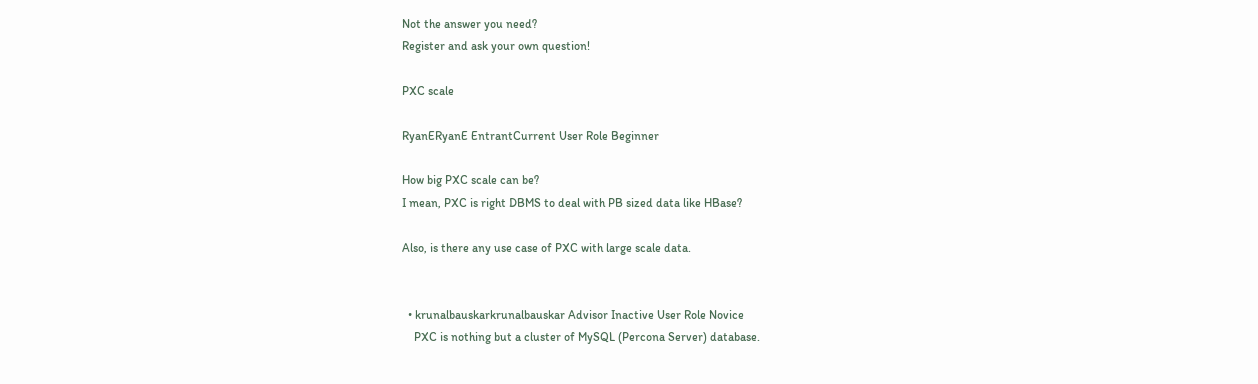Not the answer you need?
Register and ask your own question!

PXC scale

RyanERyanE EntrantCurrent User Role Beginner

How big PXC scale can be?
I mean, PXC is right DBMS to deal with PB sized data like HBase?

Also, is there any use case of PXC with large scale data.


  • krunalbauskarkrunalbauskar Advisor Inactive User Role Novice
    PXC is nothing but a cluster of MySQL (Percona Server) database.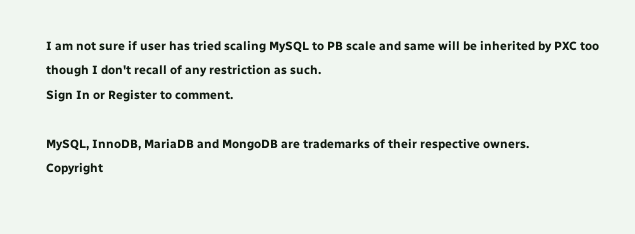I am not sure if user has tried scaling MySQL to PB scale and same will be inherited by PXC too though I don't recall of any restriction as such.
Sign In or Register to comment.

MySQL, InnoDB, MariaDB and MongoDB are trademarks of their respective owners.
Copyright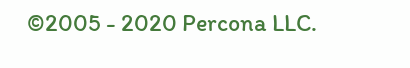©2005 - 2020 Percona LLC.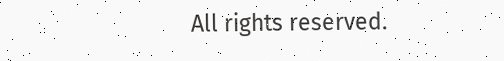All rights reserved.